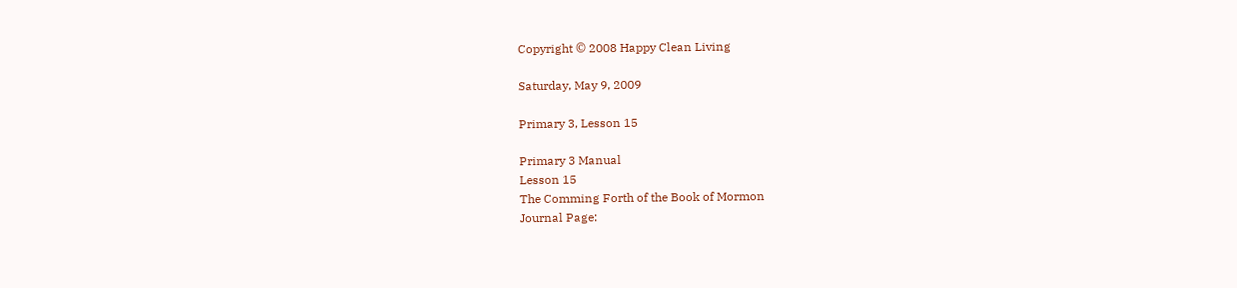Copyright © 2008 Happy Clean Living

Saturday, May 9, 2009

Primary 3, Lesson 15

Primary 3 Manual
Lesson 15
The Comming Forth of the Book of Mormon
Journal Page: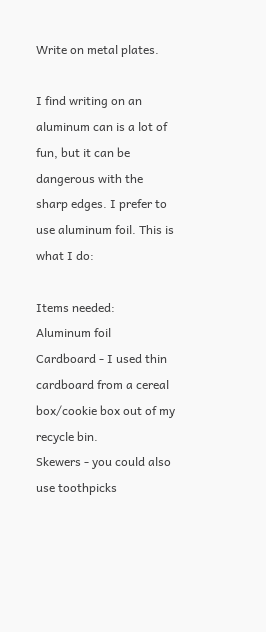Write on metal plates.

I find writing on an aluminum can is a lot of fun, but it can be dangerous with the sharp edges. I prefer to use aluminum foil. This is what I do:

Items needed:
Aluminum foil
Cardboard - I used thin cardboard from a cereal box/cookie box out of my recycle bin.
Skewers - you could also use toothpicks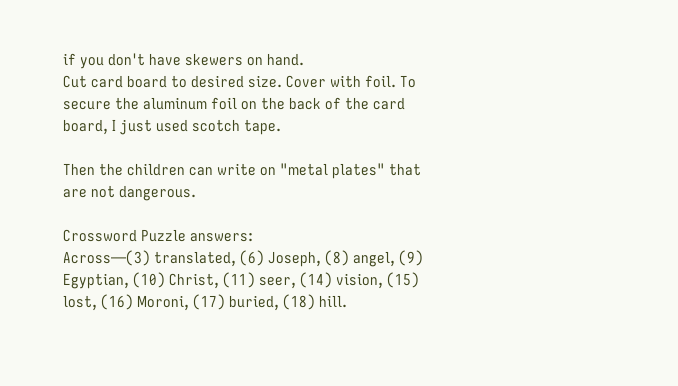if you don't have skewers on hand.
Cut card board to desired size. Cover with foil. To secure the aluminum foil on the back of the card board, I just used scotch tape.

Then the children can write on "metal plates" that are not dangerous.

Crossword Puzzle answers:
Across—(3) translated, (6) Joseph, (8) angel, (9) Egyptian, (10) Christ, (11) seer, (14) vision, (15) lost, (16) Moroni, (17) buried, (18) hill.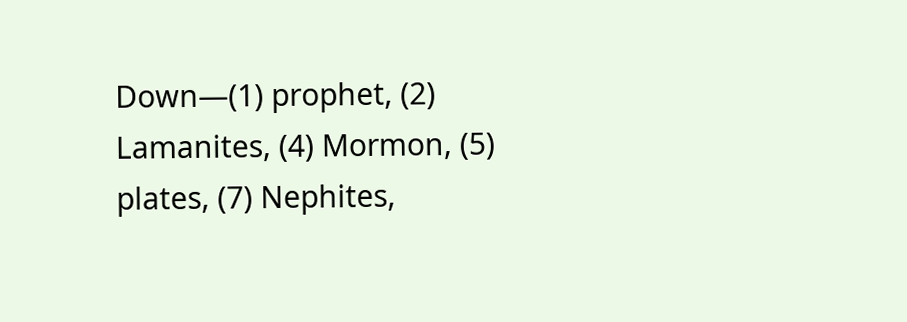Down—(1) prophet, (2) Lamanites, (4) Mormon, (5) plates, (7) Nephites,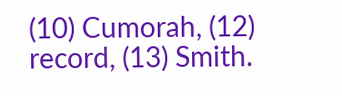(10) Cumorah, (12) record, (13) Smith.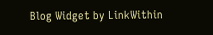Blog Widget by LinkWithin